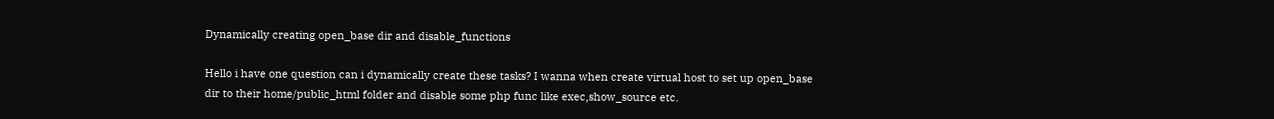Dynamically creating open_base dir and disable_functions

Hello i have one question can i dynamically create these tasks? I wanna when create virtual host to set up open_base dir to their home/public_html folder and disable some php func like exec,show_source etc.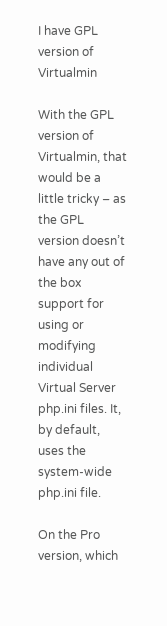I have GPL version of Virtualmin

With the GPL version of Virtualmin, that would be a little tricky – as the GPL version doesn’t have any out of the box support for using or modifying individual Virtual Server php.ini files. It, by default, uses the system-wide php.ini file.

On the Pro version, which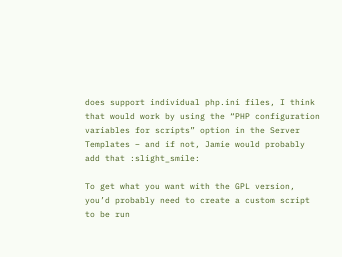does support individual php.ini files, I think that would work by using the “PHP configuration variables for scripts” option in the Server Templates – and if not, Jamie would probably add that :slight_smile:

To get what you want with the GPL version, you’d probably need to create a custom script to be run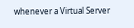whenever a Virtual Server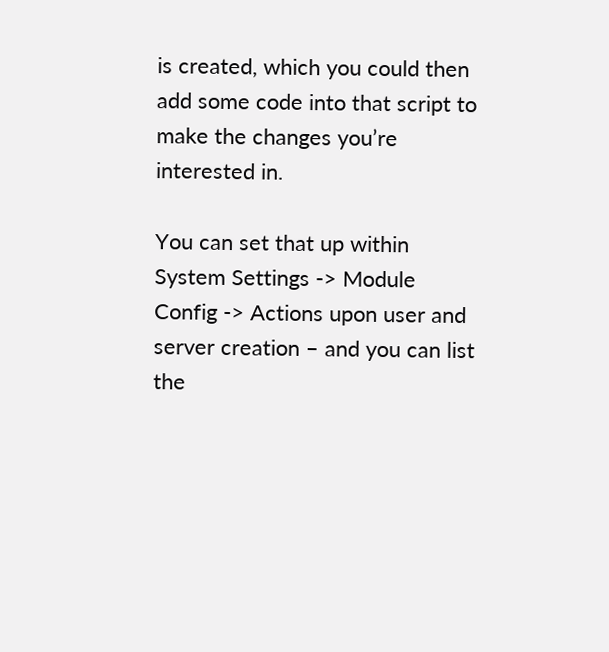is created, which you could then add some code into that script to make the changes you’re interested in.

You can set that up within System Settings -> Module Config -> Actions upon user and server creation – and you can list the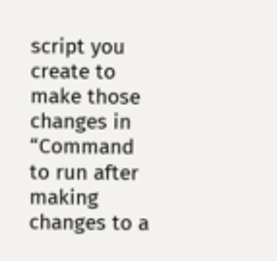script you create to make those changes in “Command to run after making changes to a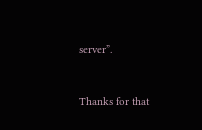server”.


Thanks for that